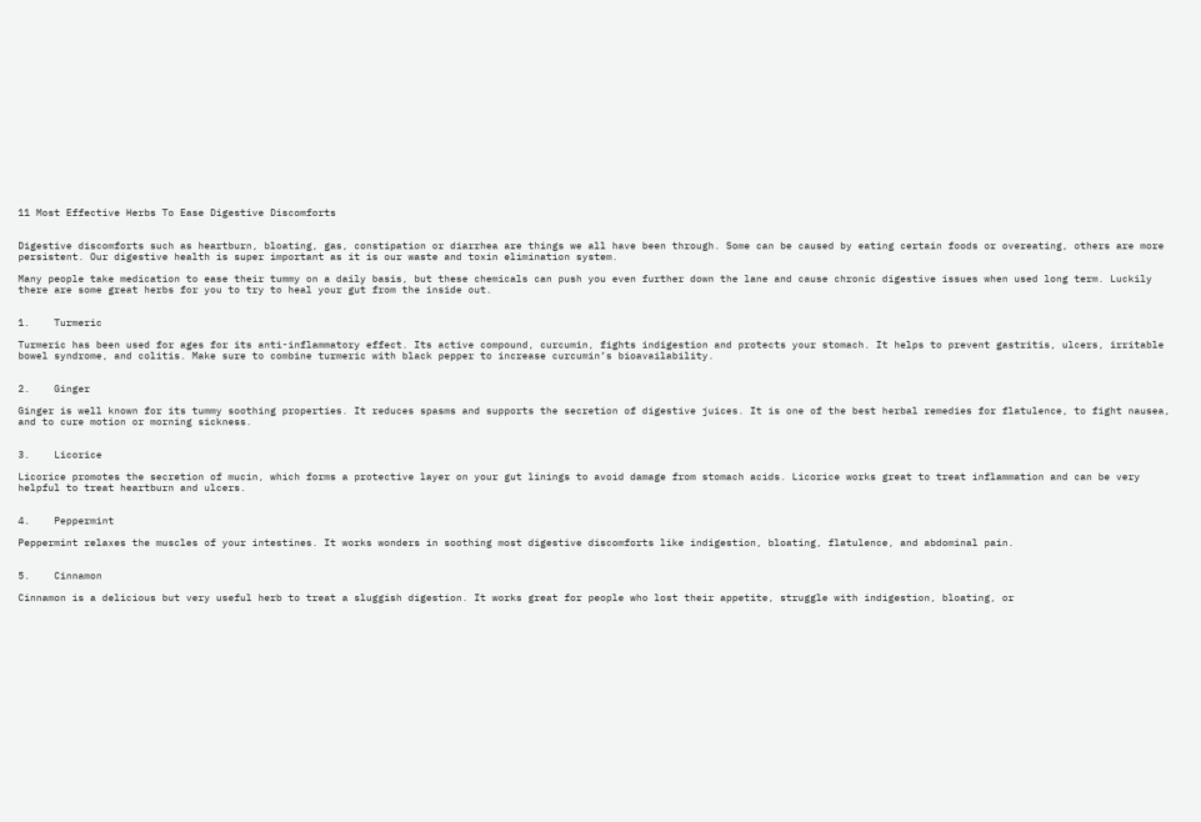11 Most Effective Herbs To Ease Digestive Discomforts


Digestive discomforts such as heartburn, bloating, gas, constipation or diarrhea are things we all have been through. Some can be caused by eating certain foods or overeating, others are more persistent. Our digestive health is super important as it is our waste and toxin elimination system.

Many people take medication to ease their tummy on a daily basis, but these chemicals can push you even further down the lane and cause chronic digestive issues when used long term. Luckily there are some great herbs for you to try to heal your gut from the inside out.


1.    Turmeric

Turmeric has been used for ages for its anti-inflammatory effect. Its active compound, curcumin, fights indigestion and protects your stomach. It helps to prevent gastritis, ulcers, irritable bowel syndrome, and colitis. Make sure to combine turmeric with black pepper to increase curcumin’s bioavailability.


2.    Ginger

Ginger is well known for its tummy soothing properties. It reduces spasms and supports the secretion of digestive juices. It is one of the best herbal remedies for flatulence, to fight nausea, and to cure motion or morning sickness.


3.    Licorice

Licorice promotes the secretion of mucin, which forms a protective layer on your gut linings to avoid damage from stomach acids. Licorice works great to treat inflammation and can be very helpful to treat heartburn and ulcers.


4.    Peppermint

Peppermint relaxes the muscles of your intestines. It works wonders in soothing most digestive discomforts like indigestion, bloating, flatulence, and abdominal pain.


5.    Cinnamon

Cinnamon is a delicious but very useful herb to treat a sluggish digestion. It works great for people who lost their appetite, struggle with indigestion, bloating, or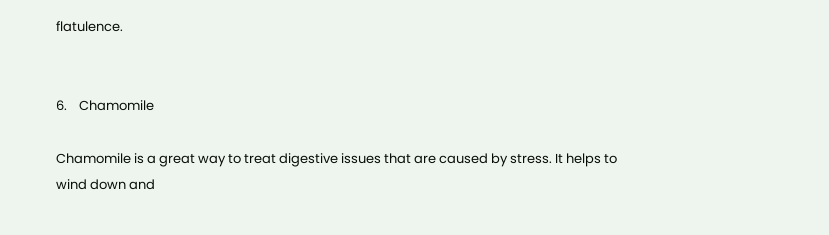flatulence.


6.    Chamomile

Chamomile is a great way to treat digestive issues that are caused by stress. It helps to wind down and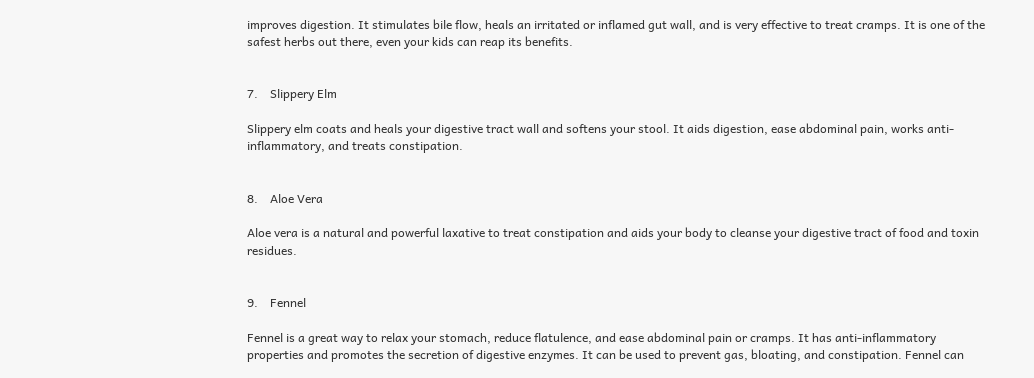improves digestion. It stimulates bile flow, heals an irritated or inflamed gut wall, and is very effective to treat cramps. It is one of the safest herbs out there, even your kids can reap its benefits.


7.    Slippery Elm

Slippery elm coats and heals your digestive tract wall and softens your stool. It aids digestion, ease abdominal pain, works anti-inflammatory, and treats constipation.


8.    Aloe Vera

Aloe vera is a natural and powerful laxative to treat constipation and aids your body to cleanse your digestive tract of food and toxin residues.


9.    Fennel

Fennel is a great way to relax your stomach, reduce flatulence, and ease abdominal pain or cramps. It has anti-inflammatory properties and promotes the secretion of digestive enzymes. It can be used to prevent gas, bloating, and constipation. Fennel can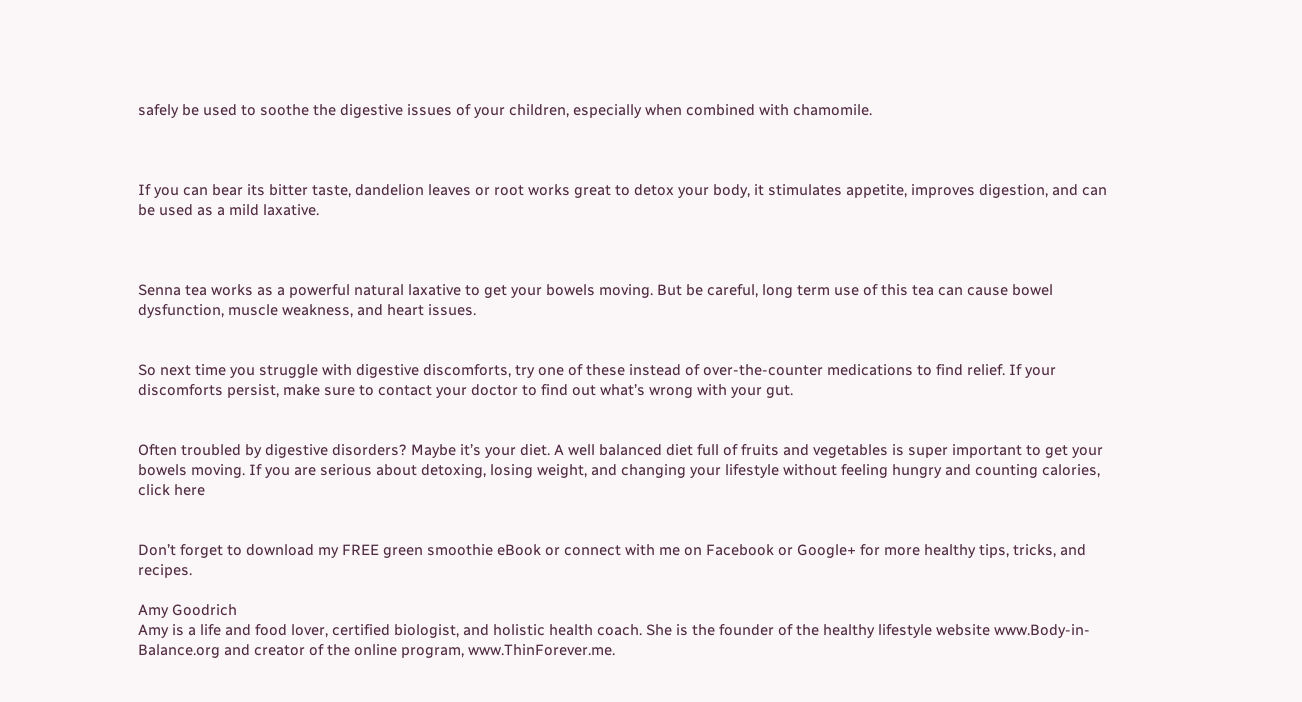safely be used to soothe the digestive issues of your children, especially when combined with chamomile.



If you can bear its bitter taste, dandelion leaves or root works great to detox your body, it stimulates appetite, improves digestion, and can be used as a mild laxative.



Senna tea works as a powerful natural laxative to get your bowels moving. But be careful, long term use of this tea can cause bowel dysfunction, muscle weakness, and heart issues.


So next time you struggle with digestive discomforts, try one of these instead of over-the-counter medications to find relief. If your discomforts persist, make sure to contact your doctor to find out what’s wrong with your gut.


Often troubled by digestive disorders? Maybe it’s your diet. A well balanced diet full of fruits and vegetables is super important to get your bowels moving. If you are serious about detoxing, losing weight, and changing your lifestyle without feeling hungry and counting calories, click here


Don’t forget to download my FREE green smoothie eBook or connect with me on Facebook or Google+ for more healthy tips, tricks, and recipes.

Amy Goodrich
Amy is a life and food lover, certified biologist, and holistic health coach. She is the founder of the healthy lifestyle website www.Body-in-Balance.org and creator of the online program, www.ThinForever.me.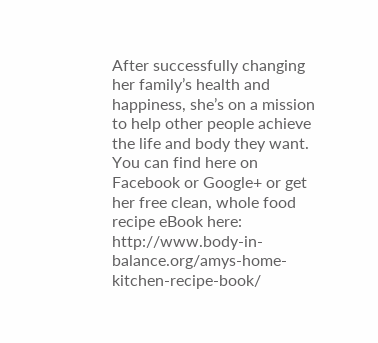After successfully changing her family’s health and happiness, she’s on a mission to help other people achieve the life and body they want. You can find here on Facebook or Google+ or get her free clean, whole food recipe eBook here: http://www.body-in-balance.org/amys-home-kitchen-recipe-book/